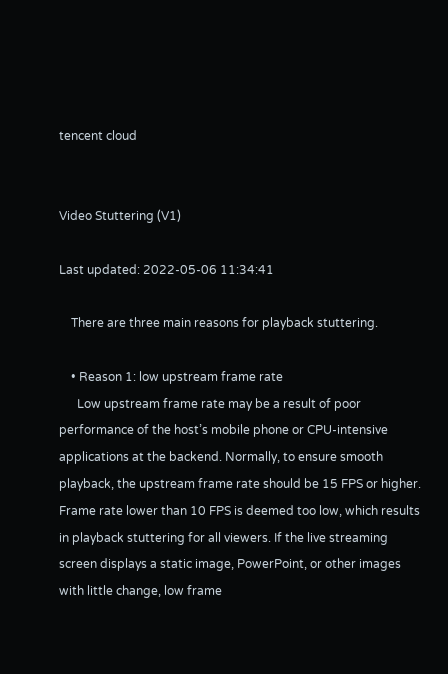tencent cloud


Video Stuttering (V1)

Last updated: 2022-05-06 11:34:41

    There are three main reasons for playback stuttering.

    • Reason 1: low upstream frame rate
      Low upstream frame rate may be a result of poor performance of the host’s mobile phone or CPU-intensive applications at the backend. Normally, to ensure smooth playback, the upstream frame rate should be 15 FPS or higher. Frame rate lower than 10 FPS is deemed too low, which results in playback stuttering for all viewers. If the live streaming screen displays a static image, PowerPoint, or other images with little change, low frame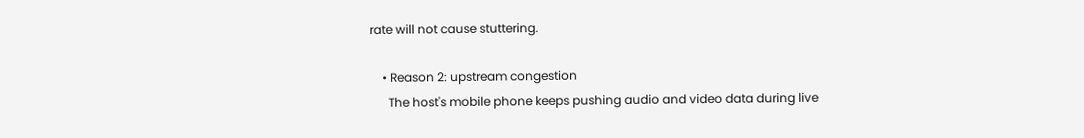rate will not cause stuttering.

    • Reason 2: upstream congestion
      The host's mobile phone keeps pushing audio and video data during live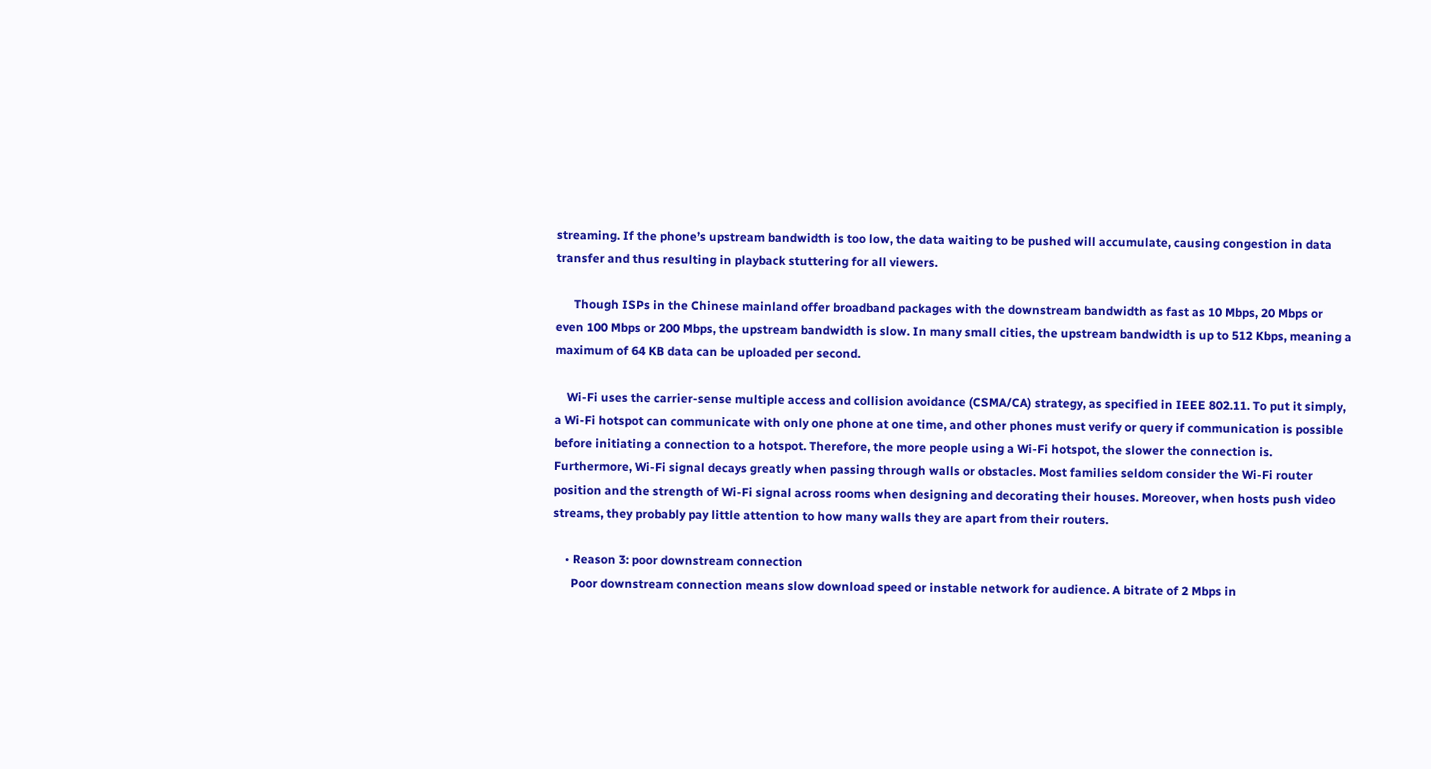streaming. If the phone’s upstream bandwidth is too low, the data waiting to be pushed will accumulate, causing congestion in data transfer and thus resulting in playback stuttering for all viewers.

      Though ISPs in the Chinese mainland offer broadband packages with the downstream bandwidth as fast as 10 Mbps, 20 Mbps or even 100 Mbps or 200 Mbps, the upstream bandwidth is slow. In many small cities, the upstream bandwidth is up to 512 Kbps, meaning a maximum of 64 KB data can be uploaded per second.

    Wi-Fi uses the carrier-sense multiple access and collision avoidance (CSMA/CA) strategy, as specified in IEEE 802.11. To put it simply, a Wi-Fi hotspot can communicate with only one phone at one time, and other phones must verify or query if communication is possible before initiating a connection to a hotspot. Therefore, the more people using a Wi-Fi hotspot, the slower the connection is. Furthermore, Wi-Fi signal decays greatly when passing through walls or obstacles. Most families seldom consider the Wi-Fi router position and the strength of Wi-Fi signal across rooms when designing and decorating their houses. Moreover, when hosts push video streams, they probably pay little attention to how many walls they are apart from their routers.

    • Reason 3: poor downstream connection
      Poor downstream connection means slow download speed or instable network for audience. A bitrate of 2 Mbps in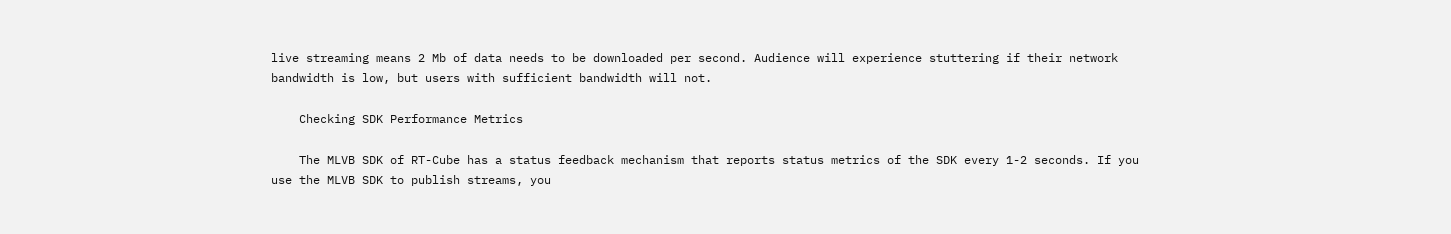live streaming means 2 Mb of data needs to be downloaded per second. Audience will experience stuttering if their network bandwidth is low, but users with sufficient bandwidth will not.

    Checking SDK Performance Metrics

    The MLVB SDK of RT-Cube has a status feedback mechanism that reports status metrics of the SDK every 1-2 seconds. If you use the MLVB SDK to publish streams, you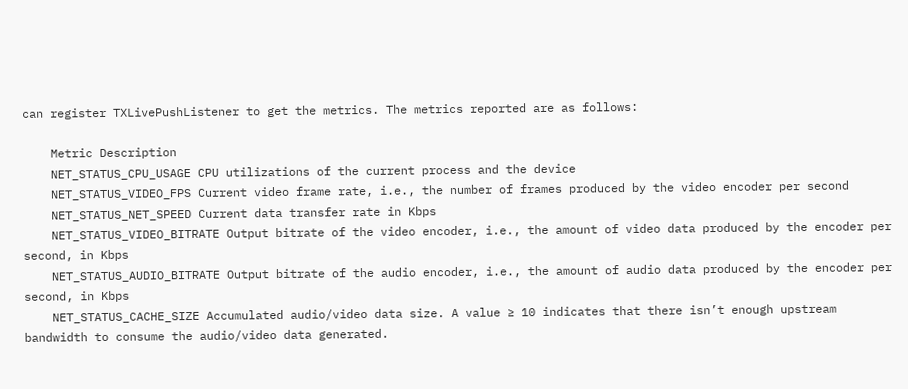can register TXLivePushListener to get the metrics. The metrics reported are as follows:

    Metric Description
    NET_STATUS_CPU_USAGE CPU utilizations of the current process and the device
    NET_STATUS_VIDEO_FPS Current video frame rate, i.e., the number of frames produced by the video encoder per second
    NET_STATUS_NET_SPEED Current data transfer rate in Kbps
    NET_STATUS_VIDEO_BITRATE Output bitrate of the video encoder, i.e., the amount of video data produced by the encoder per second, in Kbps
    NET_STATUS_AUDIO_BITRATE Output bitrate of the audio encoder, i.e., the amount of audio data produced by the encoder per second, in Kbps
    NET_STATUS_CACHE_SIZE Accumulated audio/video data size. A value ≥ 10 indicates that there isn’t enough upstream bandwidth to consume the audio/video data generated.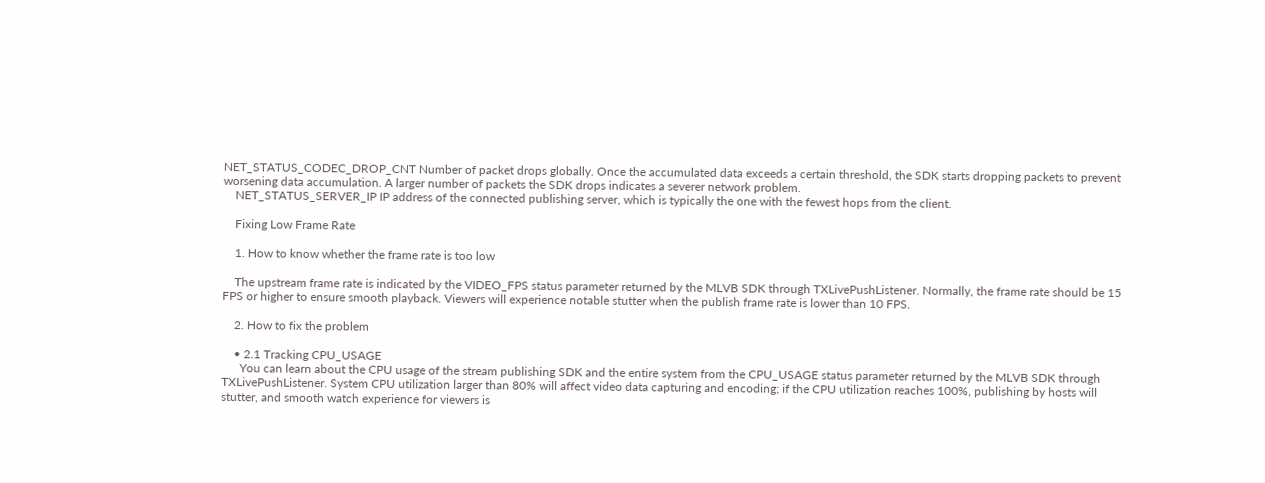NET_STATUS_CODEC_DROP_CNT Number of packet drops globally. Once the accumulated data exceeds a certain threshold, the SDK starts dropping packets to prevent worsening data accumulation. A larger number of packets the SDK drops indicates a severer network problem.
    NET_STATUS_SERVER_IP IP address of the connected publishing server, which is typically the one with the fewest hops from the client.

    Fixing Low Frame Rate

    1. How to know whether the frame rate is too low

    The upstream frame rate is indicated by the VIDEO_FPS status parameter returned by the MLVB SDK through TXLivePushListener. Normally, the frame rate should be 15 FPS or higher to ensure smooth playback. Viewers will experience notable stutter when the publish frame rate is lower than 10 FPS.

    2. How to fix the problem

    • 2.1 Tracking CPU_USAGE
      You can learn about the CPU usage of the stream publishing SDK and the entire system from the CPU_USAGE status parameter returned by the MLVB SDK through TXLivePushListener. System CPU utilization larger than 80% will affect video data capturing and encoding; if the CPU utilization reaches 100%, publishing by hosts will stutter, and smooth watch experience for viewers is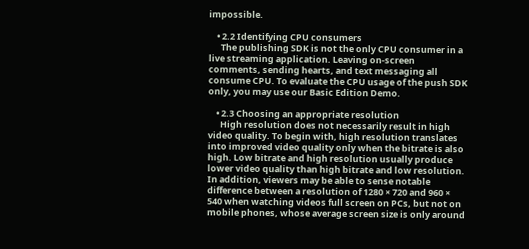impossible.

    • 2.2 Identifying CPU consumers
      The publishing SDK is not the only CPU consumer in a live streaming application. Leaving on-screen comments, sending hearts, and text messaging all consume CPU. To evaluate the CPU usage of the push SDK only, you may use our Basic Edition Demo.

    • 2.3 Choosing an appropriate resolution
      High resolution does not necessarily result in high video quality. To begin with, high resolution translates into improved video quality only when the bitrate is also high. Low bitrate and high resolution usually produce lower video quality than high bitrate and low resolution. In addition, viewers may be able to sense notable difference between a resolution of 1280 × 720 and 960 × 540 when watching videos full screen on PCs, but not on mobile phones, whose average screen size is only around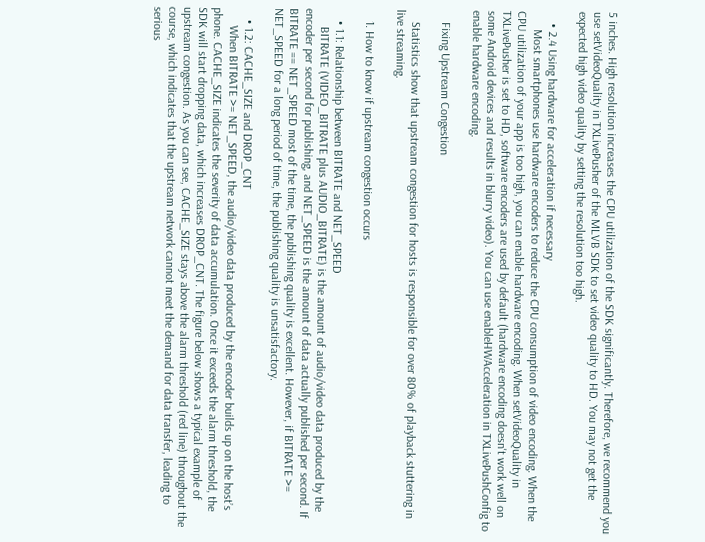5 inches. High resolution increases the CPU utilization of the SDK significantly. Therefore, we recommend you use setVideoQuality in TXLivePusher of the MLVB SDK to set video quality to HD. You may not get the expected high video quality by setting the resolution too high.

    • 2.4 Using hardware for acceleration if necessary
      Most smartphones use hardware encoders to reduce the CPU consumption of video encoding. When the CPU utilization of your app is too high, you can enable hardware encoding. When setVideoQuality in TXLivePusher is set to HD, software encoders are used by default (hardware encoding doesn't work well on some Android devices and results in blurry video). You can use enableHWAcceleration in TXLivePushConfig to enable hardware encoding.

    Fixing Upstream Congestion

    Statistics show that upstream congestion for hosts is responsible for over 80% of playback stuttering in live streaming.

    1. How to know if upstream congestion occurs

    • 1.1: Relationship between BITRATE and NET_SPEED
      BITRATE (VIDEO_BITRATE plus AUDIO_BITRATE) is the amount of audio/video data produced by the encoder per second for publishing, and NET_SPEED is the amount of data actually published per second. If BITRATE == NET_SPEED most of the time, the publishing quality is excellent. However, if BITRATE >= NET_SPEED for a long period of time, the publishing quality is unsatisfactory.

    • 1.2: CACHE_SIZE and DROP_CNT
      When BITRATE >= NET_SPEED, the audio/video data produced by the encoder builds up on the host’s phone. CACHE_SIZE indicates the severity of data accumulation. Once it exceeds the alarm threshold, the SDK will start dropping data, which increases DROP_CNT. The figure below shows a typical example of upstream congestion. As you can see, CACHE_SIZE stays above the alarm threshold (red line) throughout the course, which indicates that the upstream network cannot meet the demand for data transfer, leading to serious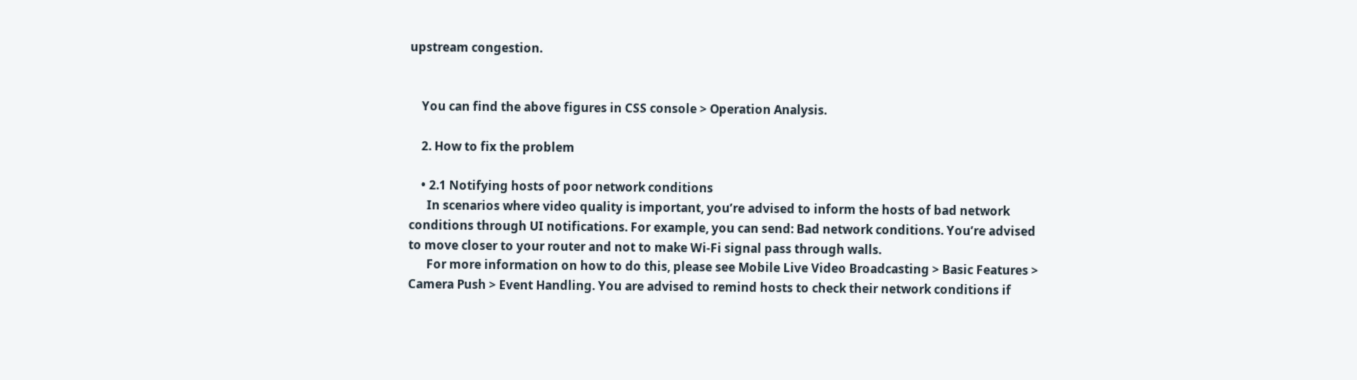upstream congestion.


    You can find the above figures in CSS console > Operation Analysis.

    2. How to fix the problem

    • 2.1 Notifying hosts of poor network conditions
      In scenarios where video quality is important, you’re advised to inform the hosts of bad network conditions through UI notifications. For example, you can send: Bad network conditions. You’re advised to move closer to your router and not to make Wi-Fi signal pass through walls.
      For more information on how to do this, please see Mobile Live Video Broadcasting > Basic Features > Camera Push > Event Handling. You are advised to remind hosts to check their network conditions if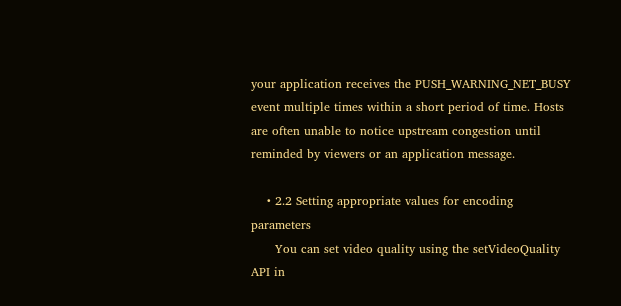your application receives the PUSH_WARNING_NET_BUSY event multiple times within a short period of time. Hosts are often unable to notice upstream congestion until reminded by viewers or an application message.

    • 2.2 Setting appropriate values for encoding parameters
      You can set video quality using the setVideoQuality API in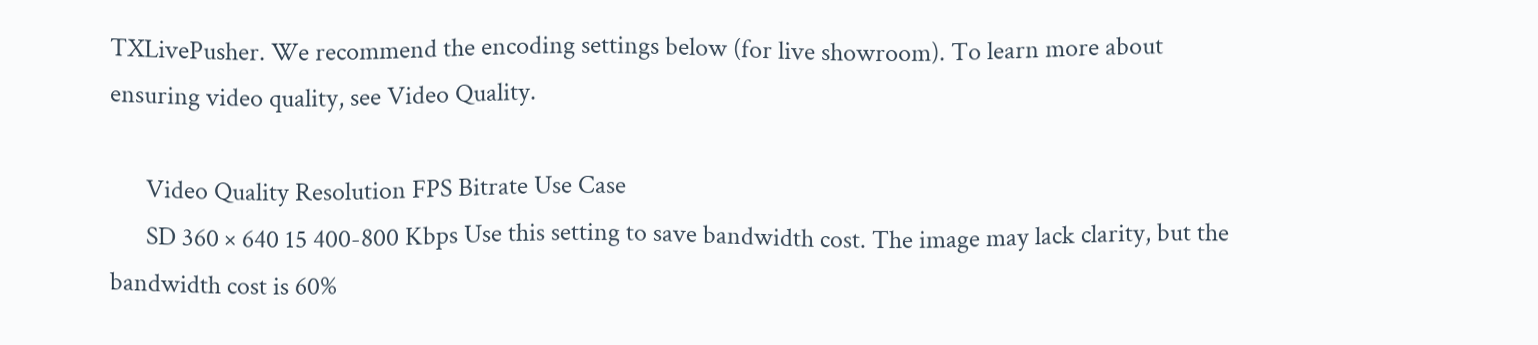TXLivePusher. We recommend the encoding settings below (for live showroom). To learn more about ensuring video quality, see Video Quality.

      Video Quality Resolution FPS Bitrate Use Case
      SD 360 × 640 15 400-800 Kbps Use this setting to save bandwidth cost. The image may lack clarity, but the bandwidth cost is 60%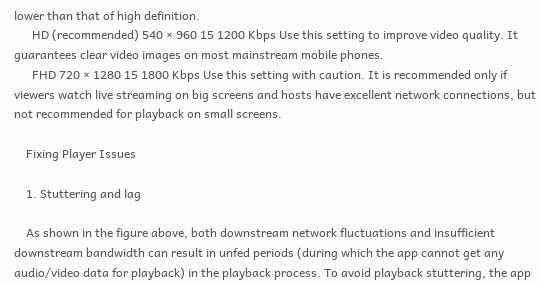lower than that of high definition.
      HD (recommended) 540 × 960 15 1200 Kbps Use this setting to improve video quality. It guarantees clear video images on most mainstream mobile phones.
      FHD 720 × 1280 15 1800 Kbps Use this setting with caution. It is recommended only if viewers watch live streaming on big screens and hosts have excellent network connections, but not recommended for playback on small screens.

    Fixing Player Issues

    1. Stuttering and lag

    As shown in the figure above, both downstream network fluctuations and insufficient downstream bandwidth can result in unfed periods (during which the app cannot get any audio/video data for playback) in the playback process. To avoid playback stuttering, the app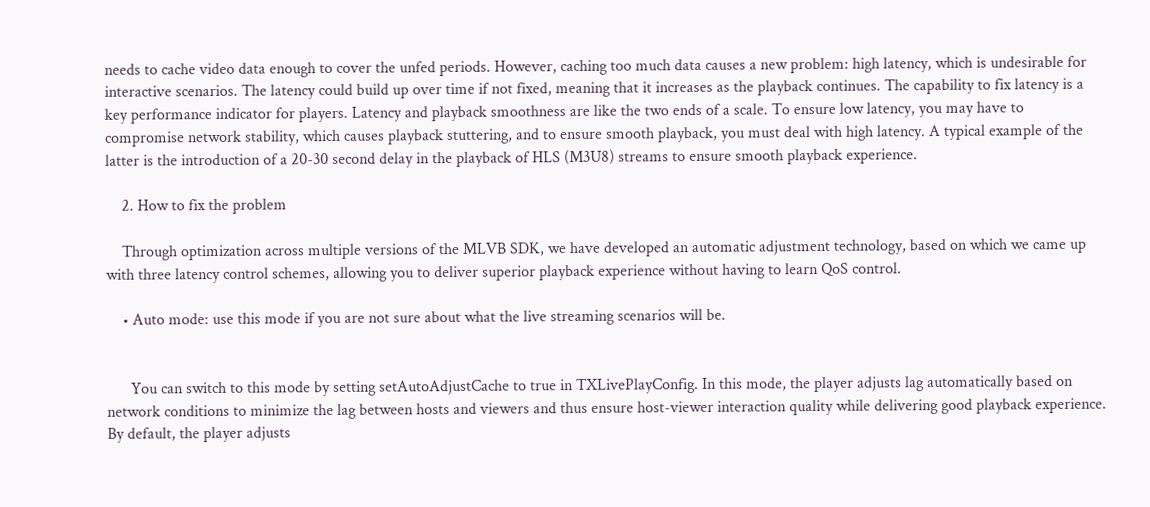needs to cache video data enough to cover the unfed periods. However, caching too much data causes a new problem: high latency, which is undesirable for interactive scenarios. The latency could build up over time if not fixed, meaning that it increases as the playback continues. The capability to fix latency is a key performance indicator for players. Latency and playback smoothness are like the two ends of a scale. To ensure low latency, you may have to compromise network stability, which causes playback stuttering, and to ensure smooth playback, you must deal with high latency. A typical example of the latter is the introduction of a 20-30 second delay in the playback of HLS (M3U8) streams to ensure smooth playback experience.

    2. How to fix the problem

    Through optimization across multiple versions of the MLVB SDK, we have developed an automatic adjustment technology, based on which we came up with three latency control schemes, allowing you to deliver superior playback experience without having to learn QoS control.

    • Auto mode: use this mode if you are not sure about what the live streaming scenarios will be.


      You can switch to this mode by setting setAutoAdjustCache to true in TXLivePlayConfig. In this mode, the player adjusts lag automatically based on network conditions to minimize the lag between hosts and viewers and thus ensure host-viewer interaction quality while delivering good playback experience. By default, the player adjusts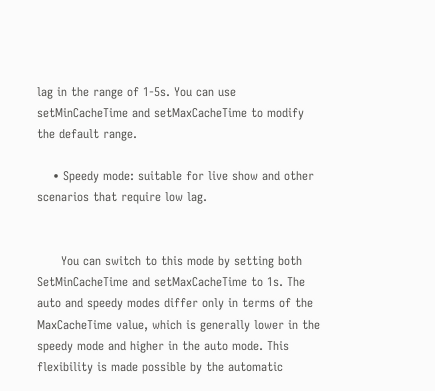lag in the range of 1-5s. You can use setMinCacheTime and setMaxCacheTime to modify the default range.

    • Speedy mode: suitable for live show and other scenarios that require low lag.


      You can switch to this mode by setting both SetMinCacheTime and setMaxCacheTime to 1s. The auto and speedy modes differ only in terms of the MaxCacheTime value, which is generally lower in the speedy mode and higher in the auto mode. This flexibility is made possible by the automatic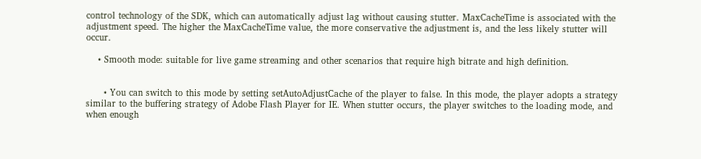control technology of the SDK, which can automatically adjust lag without causing stutter. MaxCacheTime is associated with the adjustment speed. The higher the MaxCacheTime value, the more conservative the adjustment is, and the less likely stutter will occur.

    • Smooth mode: suitable for live game streaming and other scenarios that require high bitrate and high definition.


      • You can switch to this mode by setting setAutoAdjustCache of the player to false. In this mode, the player adopts a strategy similar to the buffering strategy of Adobe Flash Player for IE. When stutter occurs, the player switches to the loading mode, and when enough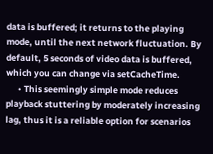data is buffered; it returns to the playing mode, until the next network fluctuation. By default, 5 seconds of video data is buffered, which you can change via setCacheTime.
      • This seemingly simple mode reduces playback stuttering by moderately increasing lag, thus it is a reliable option for scenarios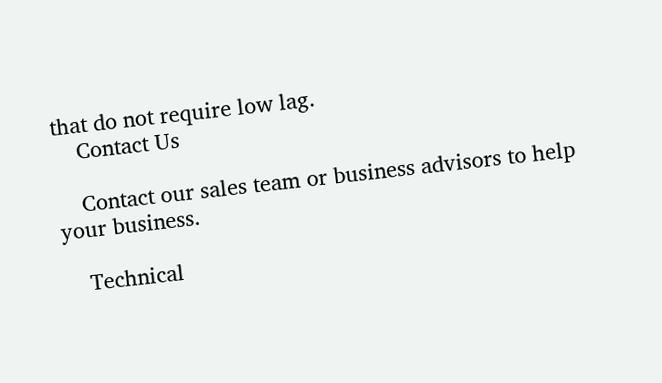that do not require low lag.
    Contact Us

    Contact our sales team or business advisors to help your business.

    Technical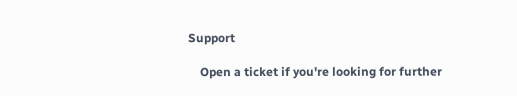Support

    Open a ticket if you're looking for further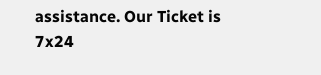assistance. Our Ticket is 7x24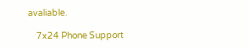avaliable.

    7x24 Phone Support